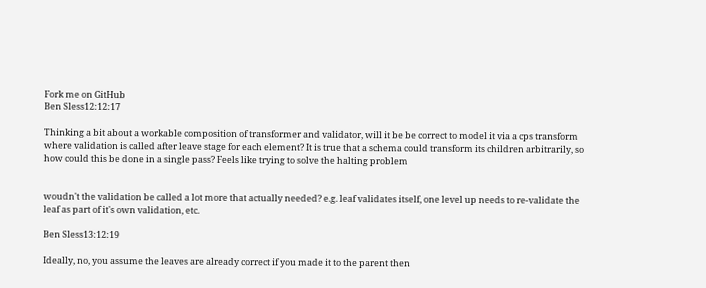Fork me on GitHub
Ben Sless12:12:17

Thinking a bit about a workable composition of transformer and validator, will it be be correct to model it via a cps transform where validation is called after leave stage for each element? It is true that a schema could transform its children arbitrarily, so how could this be done in a single pass? Feels like trying to solve the halting problem


woudn't the validation be called a lot more that actually needed? e.g. leaf validates itself, one level up needs to re-validate the leaf as part of it's own validation, etc.

Ben Sless13:12:19

Ideally, no, you assume the leaves are already correct if you made it to the parent then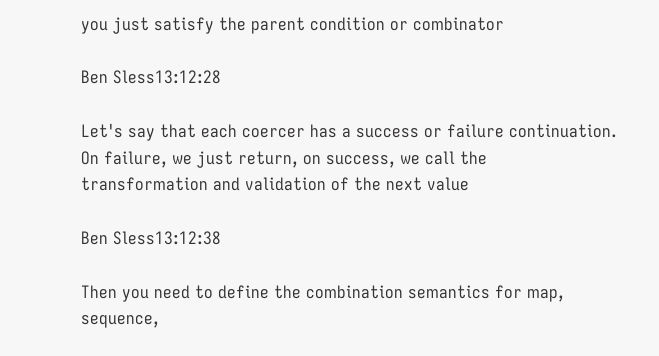you just satisfy the parent condition or combinator

Ben Sless13:12:28

Let's say that each coercer has a success or failure continuation. On failure, we just return, on success, we call the transformation and validation of the next value

Ben Sless13:12:38

Then you need to define the combination semantics for map, sequence,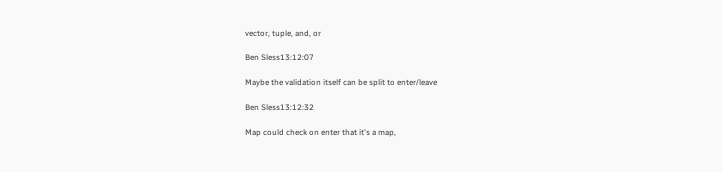vector, tuple, and, or

Ben Sless13:12:07

Maybe the validation itself can be split to enter/leave

Ben Sless13:12:32

Map could check on enter that it's a map,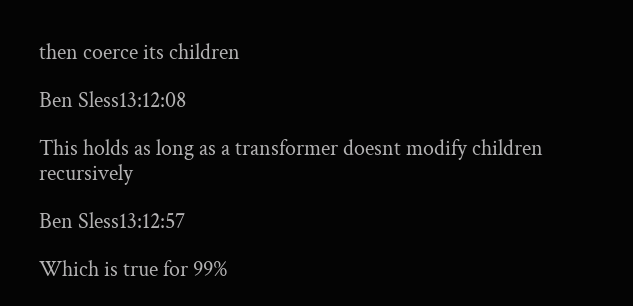then coerce its children

Ben Sless13:12:08

This holds as long as a transformer doesnt modify children recursively

Ben Sless13:12:57

Which is true for 99%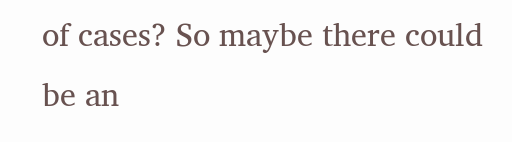of cases? So maybe there could be an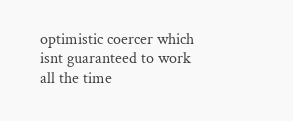optimistic coercer which isnt guaranteed to work all the time